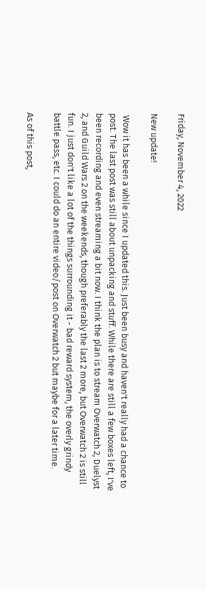Friday, November 4, 2022

New update!

 Wow it has been a while since I updated this. Just been busy and haven't really had a chance to post. The last post was still about unpacking and stuff. While there are still a few boxes left, I've been recording and even streaming a bit now. I think the plan is to stream Overwatch 2, Duelyst 2, and Guild Wars 2 on the weekends, though preferably the last 2 more, but Overwatch 2 is still fun. I just don't like a lot of the things surrounding it - bad reward system, the overly grindy battle pass, etc. I could do an entire video/post on Overwatch 2 but maybe for a later time.

As of this post,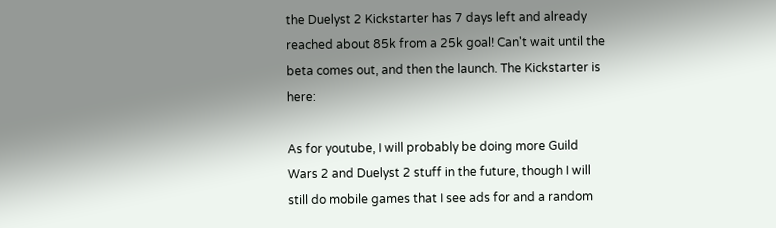the Duelyst 2 Kickstarter has 7 days left and already reached about 85k from a 25k goal! Can't wait until the beta comes out, and then the launch. The Kickstarter is here:

As for youtube, I will probably be doing more Guild Wars 2 and Duelyst 2 stuff in the future, though I will still do mobile games that I see ads for and a random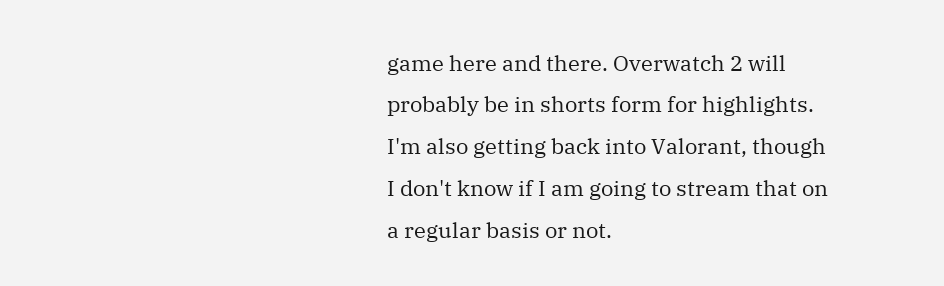game here and there. Overwatch 2 will probably be in shorts form for highlights. I'm also getting back into Valorant, though I don't know if I am going to stream that on a regular basis or not.